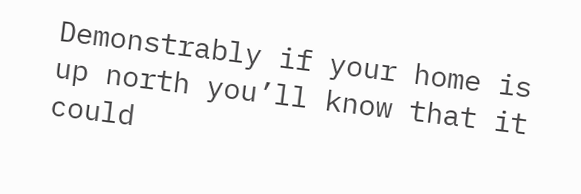Demonstrably if your home is up north you’ll know that it could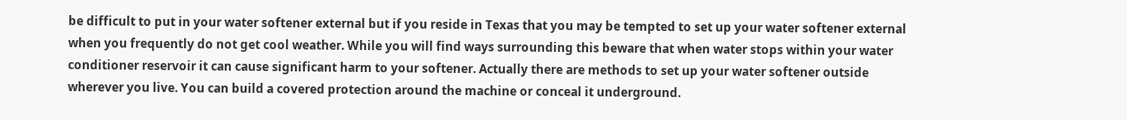be difficult to put in your water softener external but if you reside in Texas that you may be tempted to set up your water softener external when you frequently do not get cool weather. While you will find ways surrounding this beware that when water stops within your water conditioner reservoir it can cause significant harm to your softener. Actually there are methods to set up your water softener outside wherever you live. You can build a covered protection around the machine or conceal it underground.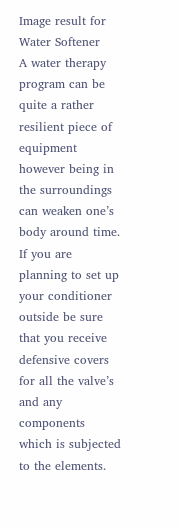Image result for Water Softener
A water therapy program can be quite a rather resilient piece of equipment however being in the surroundings can weaken one’s body around time. If you are planning to set up your conditioner outside be sure that you receive defensive covers for all the valve’s and any components which is subjected to the elements.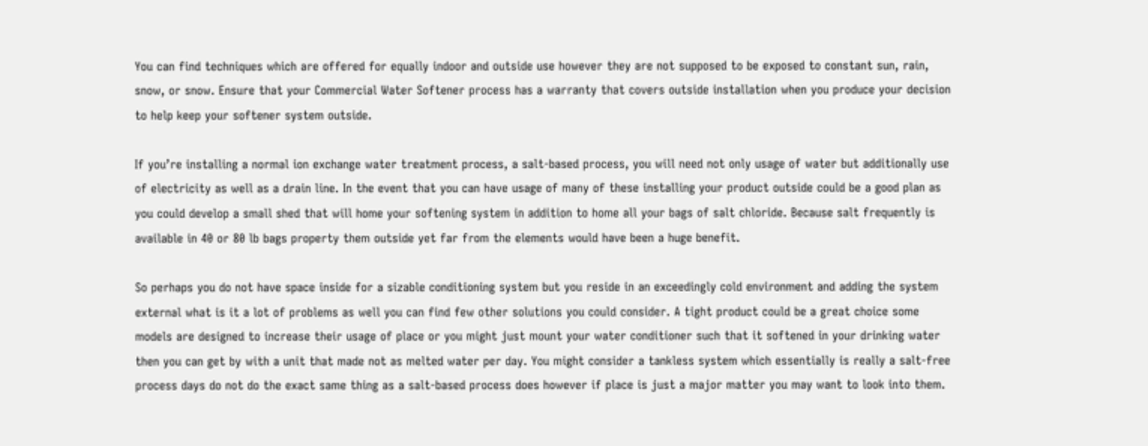You can find techniques which are offered for equally indoor and outside use however they are not supposed to be exposed to constant sun, rain, snow, or snow. Ensure that your Commercial Water Softener process has a warranty that covers outside installation when you produce your decision to help keep your softener system outside.

If you’re installing a normal ion exchange water treatment process, a salt-based process, you will need not only usage of water but additionally use of electricity as well as a drain line. In the event that you can have usage of many of these installing your product outside could be a good plan as you could develop a small shed that will home your softening system in addition to home all your bags of salt chloride. Because salt frequently is available in 40 or 80 lb bags property them outside yet far from the elements would have been a huge benefit.

So perhaps you do not have space inside for a sizable conditioning system but you reside in an exceedingly cold environment and adding the system external what is it a lot of problems as well you can find few other solutions you could consider. A tight product could be a great choice some models are designed to increase their usage of place or you might just mount your water conditioner such that it softened in your drinking water then you can get by with a unit that made not as melted water per day. You might consider a tankless system which essentially is really a salt-free process days do not do the exact same thing as a salt-based process does however if place is just a major matter you may want to look into them.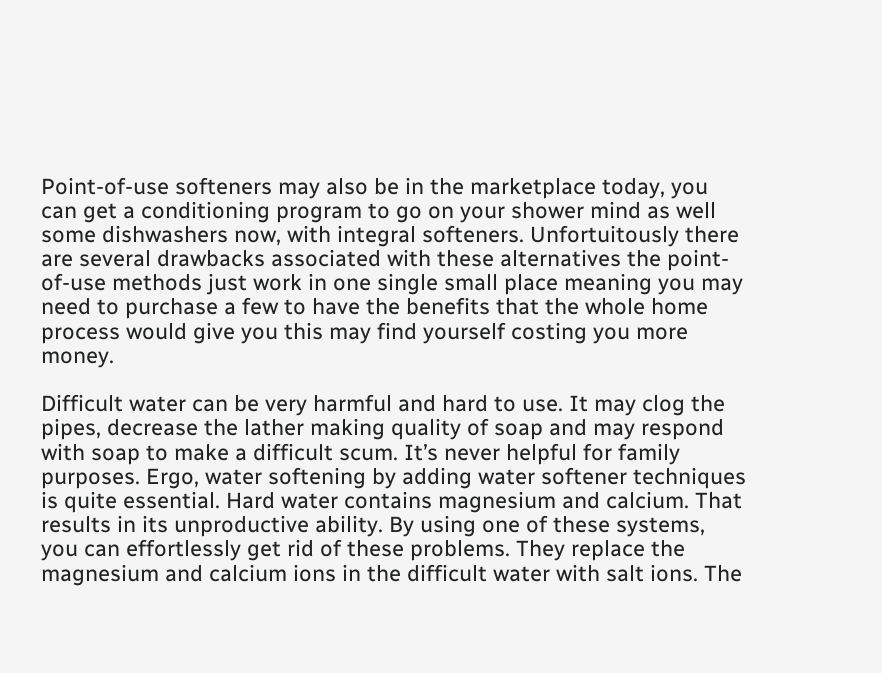Point-of-use softeners may also be in the marketplace today, you can get a conditioning program to go on your shower mind as well some dishwashers now, with integral softeners. Unfortuitously there are several drawbacks associated with these alternatives the point-of-use methods just work in one single small place meaning you may need to purchase a few to have the benefits that the whole home process would give you this may find yourself costing you more money.

Difficult water can be very harmful and hard to use. It may clog the pipes, decrease the lather making quality of soap and may respond with soap to make a difficult scum. It’s never helpful for family purposes. Ergo, water softening by adding water softener techniques is quite essential. Hard water contains magnesium and calcium. That results in its unproductive ability. By using one of these systems, you can effortlessly get rid of these problems. They replace the magnesium and calcium ions in the difficult water with salt ions. The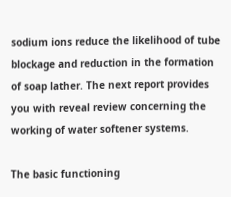sodium ions reduce the likelihood of tube blockage and reduction in the formation of soap lather. The next report provides you with reveal review concerning the working of water softener systems.

The basic functioning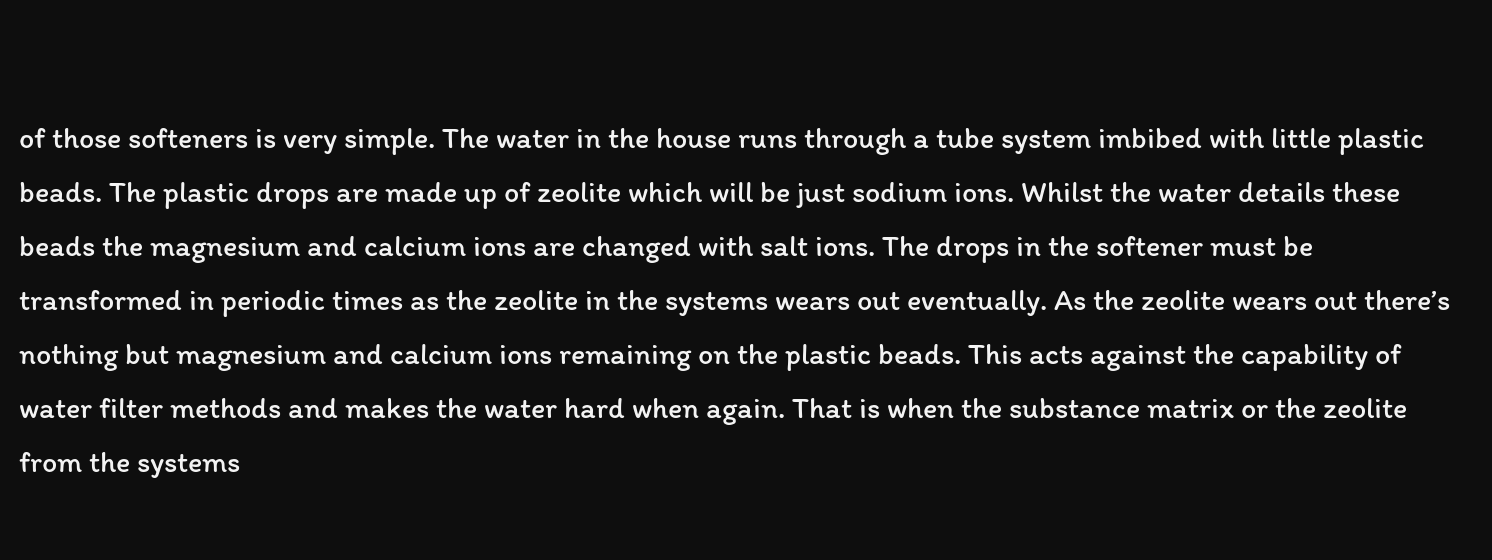of those softeners is very simple. The water in the house runs through a tube system imbibed with little plastic beads. The plastic drops are made up of zeolite which will be just sodium ions. Whilst the water details these beads the magnesium and calcium ions are changed with salt ions. The drops in the softener must be transformed in periodic times as the zeolite in the systems wears out eventually. As the zeolite wears out there’s nothing but magnesium and calcium ions remaining on the plastic beads. This acts against the capability of water filter methods and makes the water hard when again. That is when the substance matrix or the zeolite from the systems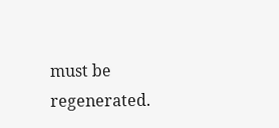must be regenerated.